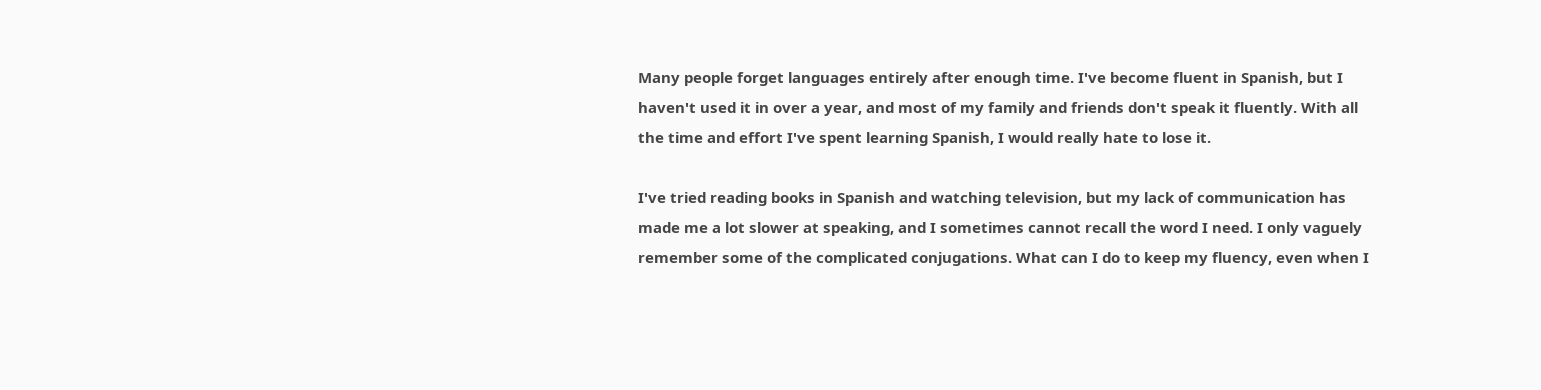Many people forget languages entirely after enough time. I've become fluent in Spanish, but I haven't used it in over a year, and most of my family and friends don't speak it fluently. With all the time and effort I've spent learning Spanish, I would really hate to lose it.

I've tried reading books in Spanish and watching television, but my lack of communication has made me a lot slower at speaking, and I sometimes cannot recall the word I need. I only vaguely remember some of the complicated conjugations. What can I do to keep my fluency, even when I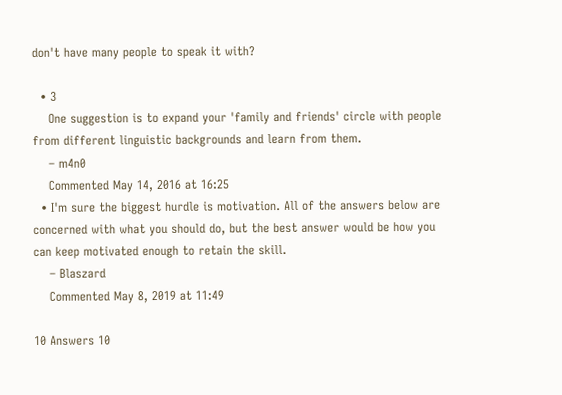don't have many people to speak it with?

  • 3
    One suggestion is to expand your 'family and friends' circle with people from different linguistic backgrounds and learn from them.
    – m4n0
    Commented May 14, 2016 at 16:25
  • I'm sure the biggest hurdle is motivation. All of the answers below are concerned with what you should do, but the best answer would be how you can keep motivated enough to retain the skill.
    – Blaszard
    Commented May 8, 2019 at 11:49

10 Answers 10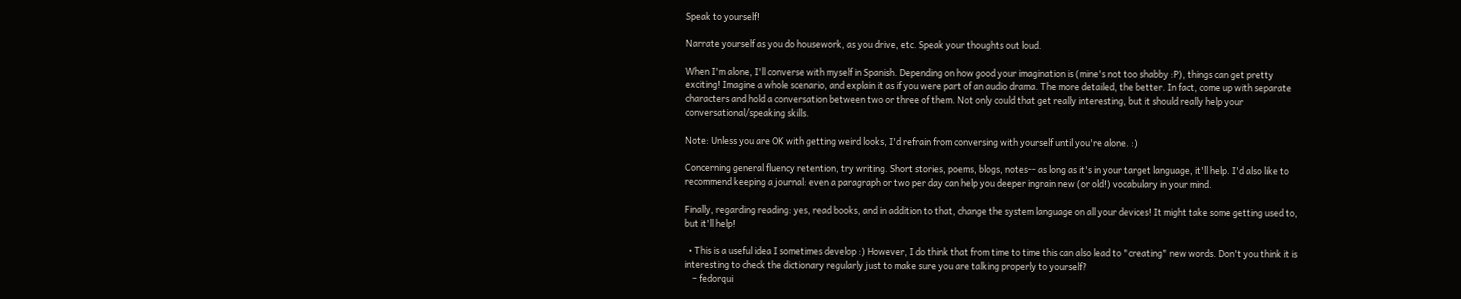Speak to yourself!

Narrate yourself as you do housework, as you drive, etc. Speak your thoughts out loud.

When I'm alone, I'll converse with myself in Spanish. Depending on how good your imagination is (mine's not too shabby :P), things can get pretty exciting! Imagine a whole scenario, and explain it as if you were part of an audio drama. The more detailed, the better. In fact, come up with separate characters and hold a conversation between two or three of them. Not only could that get really interesting, but it should really help your conversational/speaking skills.

Note: Unless you are OK with getting weird looks, I'd refrain from conversing with yourself until you're alone. :)

Concerning general fluency retention, try writing. Short stories, poems, blogs, notes-- as long as it's in your target language, it'll help. I'd also like to recommend keeping a journal: even a paragraph or two per day can help you deeper ingrain new (or old!) vocabulary in your mind.

Finally, regarding reading: yes, read books, and in addition to that, change the system language on all your devices! It might take some getting used to, but it'll help!

  • This is a useful idea I sometimes develop :) However, I do think that from time to time this can also lead to "creating" new words. Don't you think it is interesting to check the dictionary regularly just to make sure you are talking properly to yourself?
    – fedorqui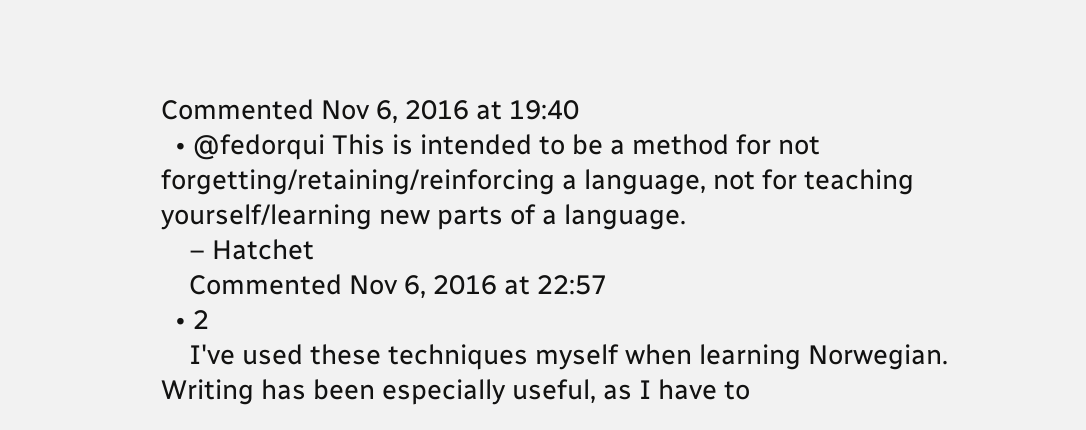Commented Nov 6, 2016 at 19:40
  • @fedorqui This is intended to be a method for not forgetting/retaining/reinforcing a language, not for teaching yourself/learning new parts of a language.
    – Hatchet
    Commented Nov 6, 2016 at 22:57
  • 2
    I've used these techniques myself when learning Norwegian. Writing has been especially useful, as I have to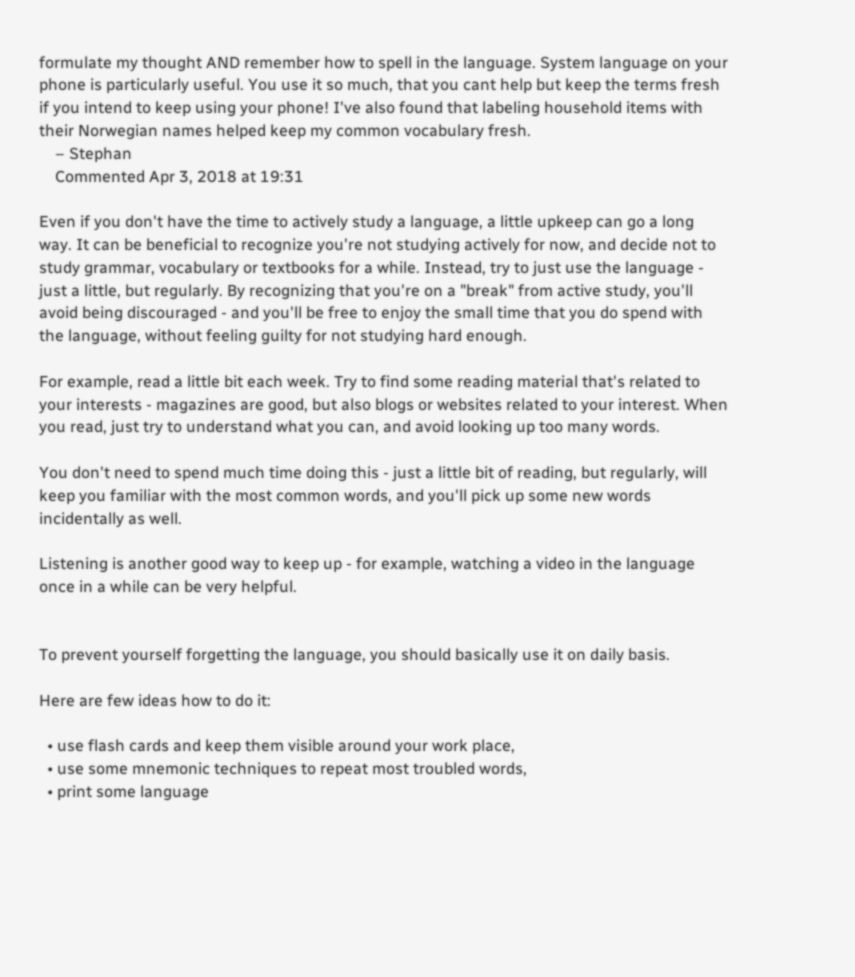formulate my thought AND remember how to spell in the language. System language on your phone is particularly useful. You use it so much, that you cant help but keep the terms fresh if you intend to keep using your phone! I've also found that labeling household items with their Norwegian names helped keep my common vocabulary fresh.
    – Stephan
    Commented Apr 3, 2018 at 19:31

Even if you don't have the time to actively study a language, a little upkeep can go a long way. It can be beneficial to recognize you're not studying actively for now, and decide not to study grammar, vocabulary or textbooks for a while. Instead, try to just use the language - just a little, but regularly. By recognizing that you're on a "break" from active study, you'll avoid being discouraged - and you'll be free to enjoy the small time that you do spend with the language, without feeling guilty for not studying hard enough.

For example, read a little bit each week. Try to find some reading material that's related to your interests - magazines are good, but also blogs or websites related to your interest. When you read, just try to understand what you can, and avoid looking up too many words.

You don't need to spend much time doing this - just a little bit of reading, but regularly, will keep you familiar with the most common words, and you'll pick up some new words incidentally as well.

Listening is another good way to keep up - for example, watching a video in the language once in a while can be very helpful.


To prevent yourself forgetting the language, you should basically use it on daily basis.

Here are few ideas how to do it:

  • use flash cards and keep them visible around your work place,
  • use some mnemonic techniques to repeat most troubled words,
  • print some language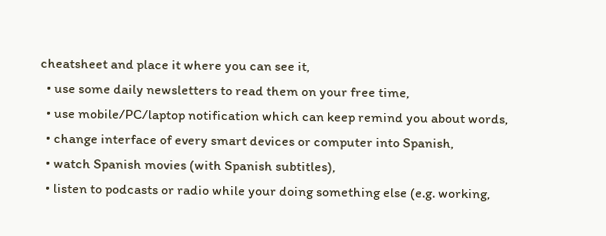cheatsheet and place it where you can see it,
  • use some daily newsletters to read them on your free time,
  • use mobile/PC/laptop notification which can keep remind you about words,
  • change interface of every smart devices or computer into Spanish,
  • watch Spanish movies (with Spanish subtitles),
  • listen to podcasts or radio while your doing something else (e.g. working,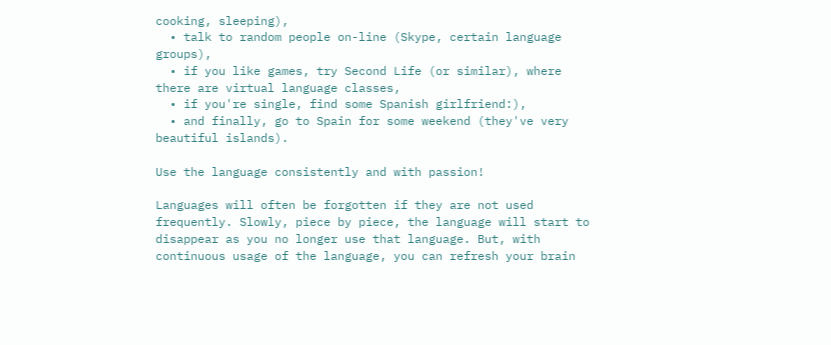cooking, sleeping),
  • talk to random people on-line (Skype, certain language groups),
  • if you like games, try Second Life (or similar), where there are virtual language classes,
  • if you're single, find some Spanish girlfriend:),
  • and finally, go to Spain for some weekend (they've very beautiful islands).

Use the language consistently and with passion!

Languages will often be forgotten if they are not used frequently. Slowly, piece by piece, the language will start to disappear as you no longer use that language. But, with continuous usage of the language, you can refresh your brain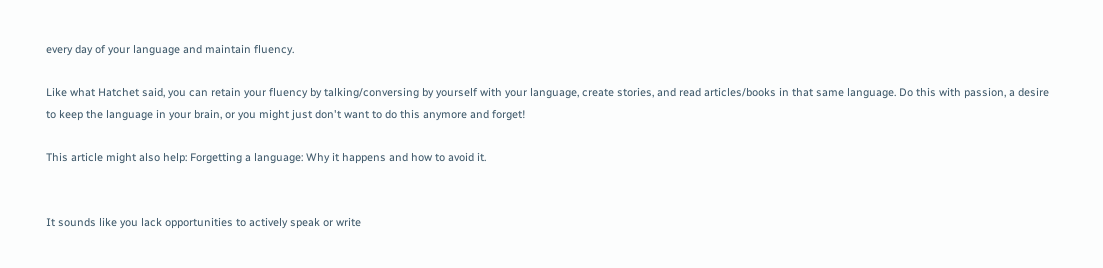every day of your language and maintain fluency.

Like what Hatchet said, you can retain your fluency by talking/conversing by yourself with your language, create stories, and read articles/books in that same language. Do this with passion, a desire to keep the language in your brain, or you might just don't want to do this anymore and forget!

This article might also help: Forgetting a language: Why it happens and how to avoid it.


It sounds like you lack opportunities to actively speak or write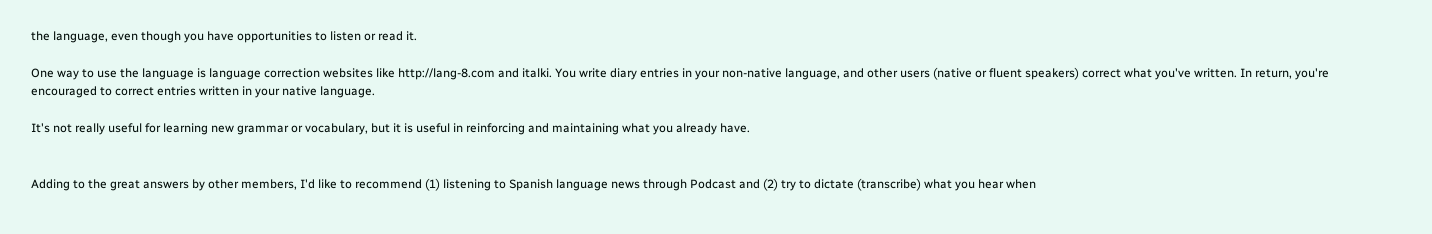the language, even though you have opportunities to listen or read it.

One way to use the language is language correction websites like http://lang-8.com and italki. You write diary entries in your non-native language, and other users (native or fluent speakers) correct what you've written. In return, you're encouraged to correct entries written in your native language.

It's not really useful for learning new grammar or vocabulary, but it is useful in reinforcing and maintaining what you already have.


Adding to the great answers by other members, I'd like to recommend (1) listening to Spanish language news through Podcast and (2) try to dictate (transcribe) what you hear when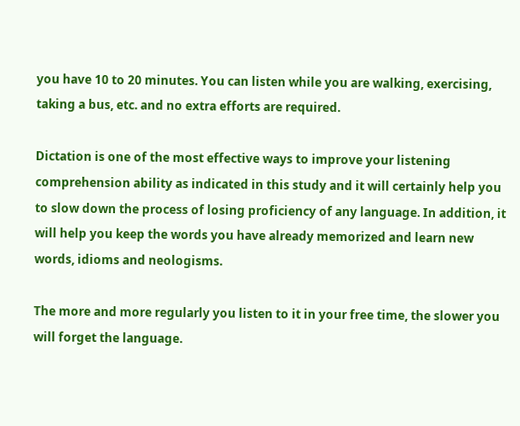you have 10 to 20 minutes. You can listen while you are walking, exercising, taking a bus, etc. and no extra efforts are required.

Dictation is one of the most effective ways to improve your listening comprehension ability as indicated in this study and it will certainly help you to slow down the process of losing proficiency of any language. In addition, it will help you keep the words you have already memorized and learn new words, idioms and neologisms.

The more and more regularly you listen to it in your free time, the slower you will forget the language.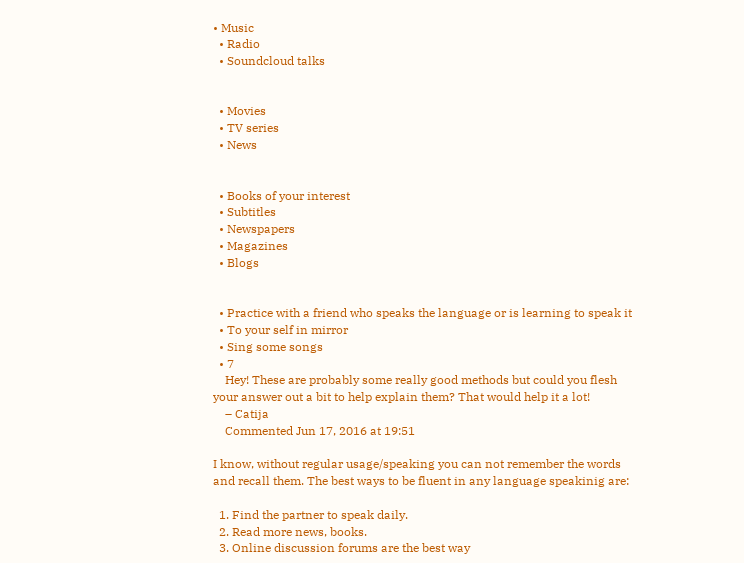• Music
  • Radio
  • Soundcloud talks


  • Movies
  • TV series
  • News


  • Books of your interest
  • Subtitles
  • Newspapers
  • Magazines
  • Blogs


  • Practice with a friend who speaks the language or is learning to speak it
  • To your self in mirror
  • Sing some songs
  • 7
    Hey! These are probably some really good methods but could you flesh your answer out a bit to help explain them? That would help it a lot!
    – Catija
    Commented Jun 17, 2016 at 19:51

I know, without regular usage/speaking you can not remember the words and recall them. The best ways to be fluent in any language speakinig are:

  1. Find the partner to speak daily.
  2. Read more news, books.
  3. Online discussion forums are the best way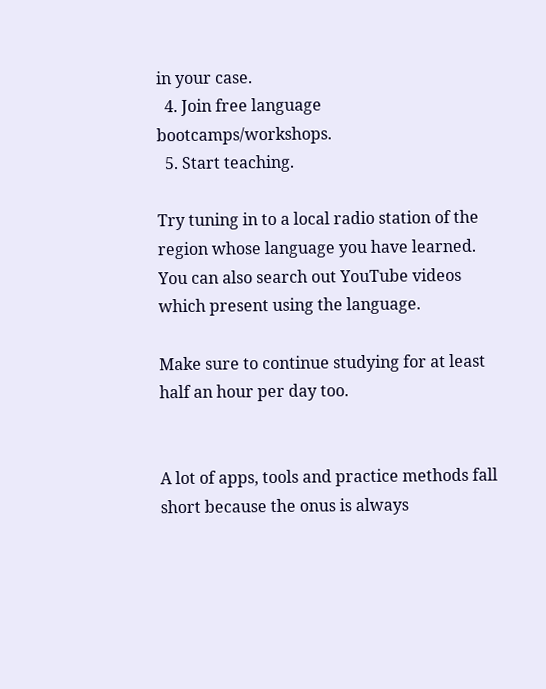in your case.
  4. Join free language bootcamps/workshops.
  5. Start teaching.

Try tuning in to a local radio station of the region whose language you have learned. You can also search out YouTube videos which present using the language.

Make sure to continue studying for at least half an hour per day too.


A lot of apps, tools and practice methods fall short because the onus is always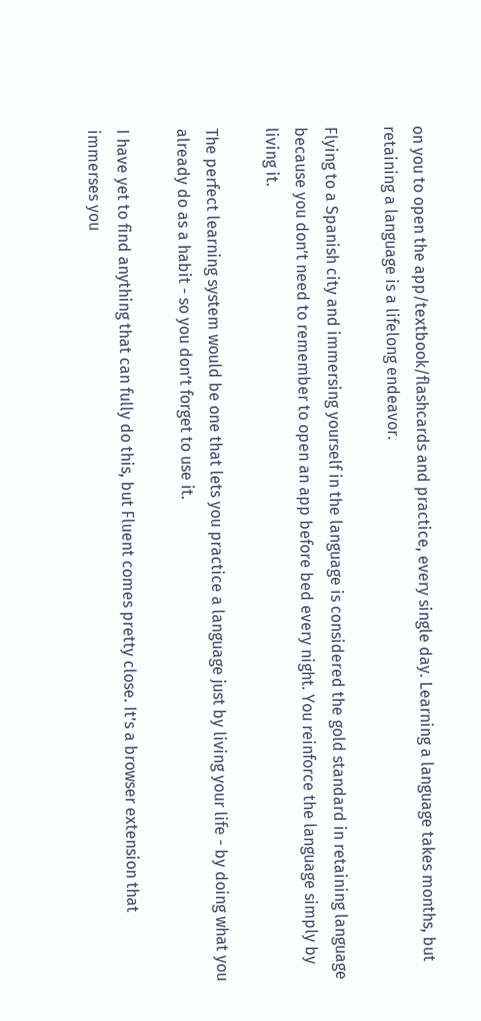on you to open the app/textbook/flashcards and practice, every single day. Learning a language takes months, but retaining a language is a lifelong endeavor.

Flying to a Spanish city and immersing yourself in the language is considered the gold standard in retaining language because you don’t need to remember to open an app before bed every night. You reinforce the language simply by living it.

The perfect learning system would be one that lets you practice a language just by living your life - by doing what you already do as a habit - so you don’t forget to use it.

I have yet to find anything that can fully do this, but Fluent comes pretty close. It’s a browser extension that immerses you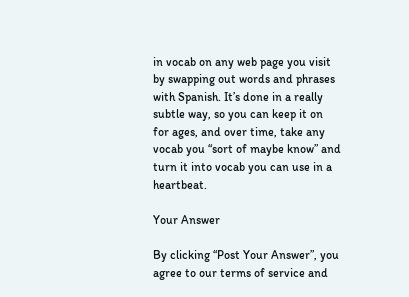in vocab on any web page you visit by swapping out words and phrases with Spanish. It’s done in a really subtle way, so you can keep it on for ages, and over time, take any vocab you “sort of maybe know” and turn it into vocab you can use in a heartbeat.

Your Answer

By clicking “Post Your Answer”, you agree to our terms of service and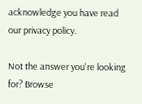acknowledge you have read our privacy policy.

Not the answer you're looking for? Browse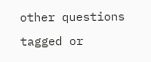other questions tagged or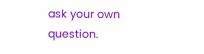ask your own question.